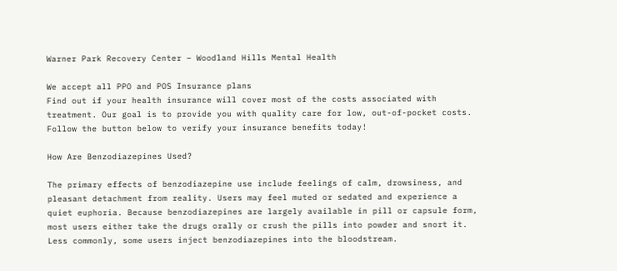Warner Park Recovery Center – Woodland Hills Mental Health

We accept all PPO and POS Insurance plans
Find out if your health insurance will cover most of the costs associated with treatment. Our goal is to provide you with quality care for low, out-of-pocket costs. Follow the button below to verify your insurance benefits today!

How Are Benzodiazepines Used?

The primary effects of benzodiazepine use include feelings of calm, drowsiness, and pleasant detachment from reality. Users may feel muted or sedated and experience a quiet euphoria. Because benzodiazepines are largely available in pill or capsule form, most users either take the drugs orally or crush the pills into powder and snort it. Less commonly, some users inject benzodiazepines into the bloodstream.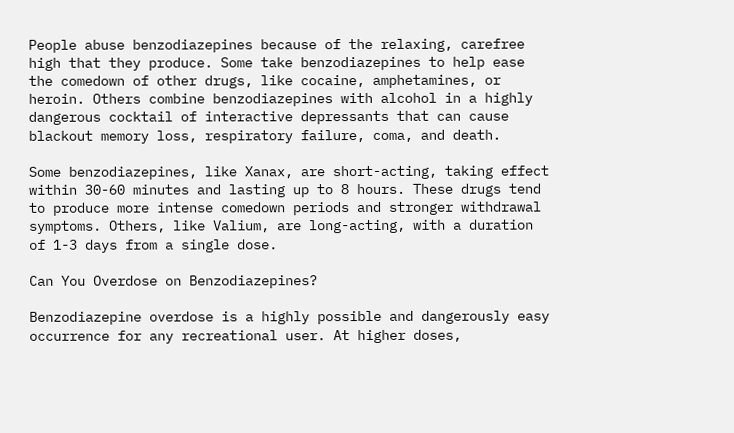People abuse benzodiazepines because of the relaxing, carefree high that they produce. Some take benzodiazepines to help ease the comedown of other drugs, like cocaine, amphetamines, or heroin. Others combine benzodiazepines with alcohol in a highly dangerous cocktail of interactive depressants that can cause blackout memory loss, respiratory failure, coma, and death.

Some benzodiazepines, like Xanax, are short-acting, taking effect within 30-60 minutes and lasting up to 8 hours. These drugs tend to produce more intense comedown periods and stronger withdrawal symptoms. Others, like Valium, are long-acting, with a duration of 1-3 days from a single dose.

Can You Overdose on Benzodiazepines?

Benzodiazepine overdose is a highly possible and dangerously easy occurrence for any recreational user. At higher doses,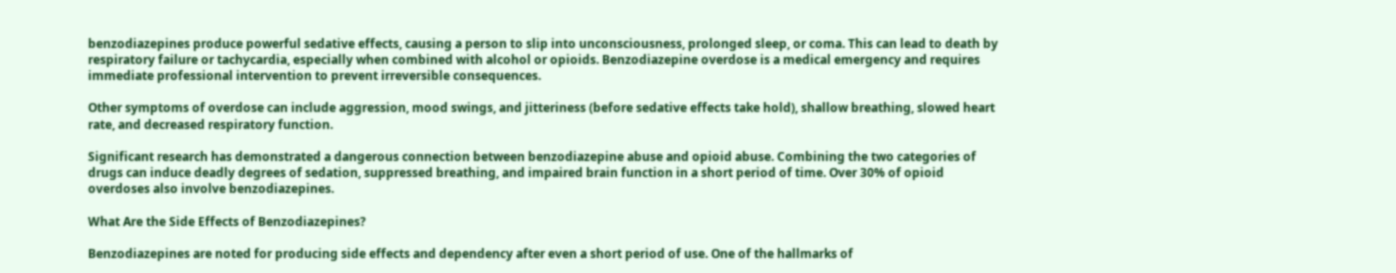benzodiazepines produce powerful sedative effects, causing a person to slip into unconsciousness, prolonged sleep, or coma. This can lead to death by respiratory failure or tachycardia, especially when combined with alcohol or opioids. Benzodiazepine overdose is a medical emergency and requires immediate professional intervention to prevent irreversible consequences.

Other symptoms of overdose can include aggression, mood swings, and jitteriness (before sedative effects take hold), shallow breathing, slowed heart rate, and decreased respiratory function.

Significant research has demonstrated a dangerous connection between benzodiazepine abuse and opioid abuse. Combining the two categories of drugs can induce deadly degrees of sedation, suppressed breathing, and impaired brain function in a short period of time. Over 30% of opioid overdoses also involve benzodiazepines.

What Are the Side Effects of Benzodiazepines?

Benzodiazepines are noted for producing side effects and dependency after even a short period of use. One of the hallmarks of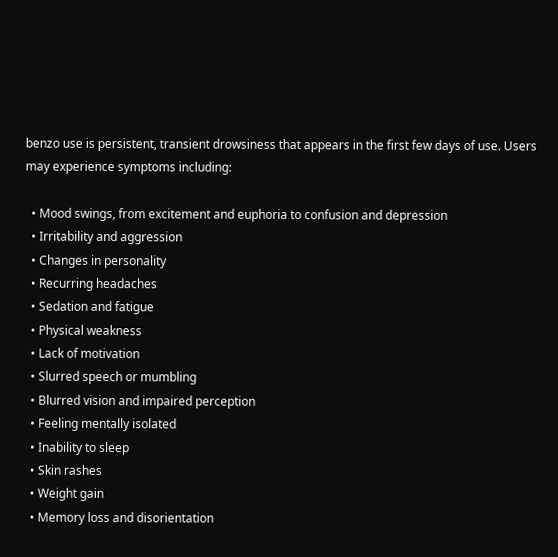benzo use is persistent, transient drowsiness that appears in the first few days of use. Users may experience symptoms including:

  • Mood swings, from excitement and euphoria to confusion and depression
  • Irritability and aggression
  • Changes in personality
  • Recurring headaches
  • Sedation and fatigue
  • Physical weakness
  • Lack of motivation
  • Slurred speech or mumbling
  • Blurred vision and impaired perception
  • Feeling mentally isolated
  • Inability to sleep
  • Skin rashes
  • Weight gain
  • Memory loss and disorientation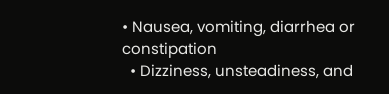• Nausea, vomiting, diarrhea or constipation
  • Dizziness, unsteadiness, and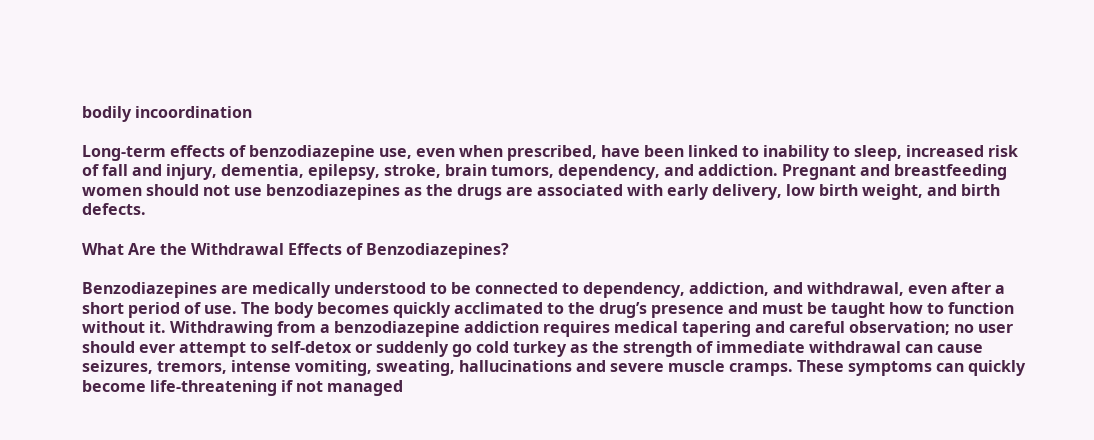bodily incoordination

Long-term effects of benzodiazepine use, even when prescribed, have been linked to inability to sleep, increased risk of fall and injury, dementia, epilepsy, stroke, brain tumors, dependency, and addiction. Pregnant and breastfeeding women should not use benzodiazepines as the drugs are associated with early delivery, low birth weight, and birth defects.

What Are the Withdrawal Effects of Benzodiazepines?

Benzodiazepines are medically understood to be connected to dependency, addiction, and withdrawal, even after a short period of use. The body becomes quickly acclimated to the drug’s presence and must be taught how to function without it. Withdrawing from a benzodiazepine addiction requires medical tapering and careful observation; no user should ever attempt to self-detox or suddenly go cold turkey as the strength of immediate withdrawal can cause seizures, tremors, intense vomiting, sweating, hallucinations and severe muscle cramps. These symptoms can quickly become life-threatening if not managed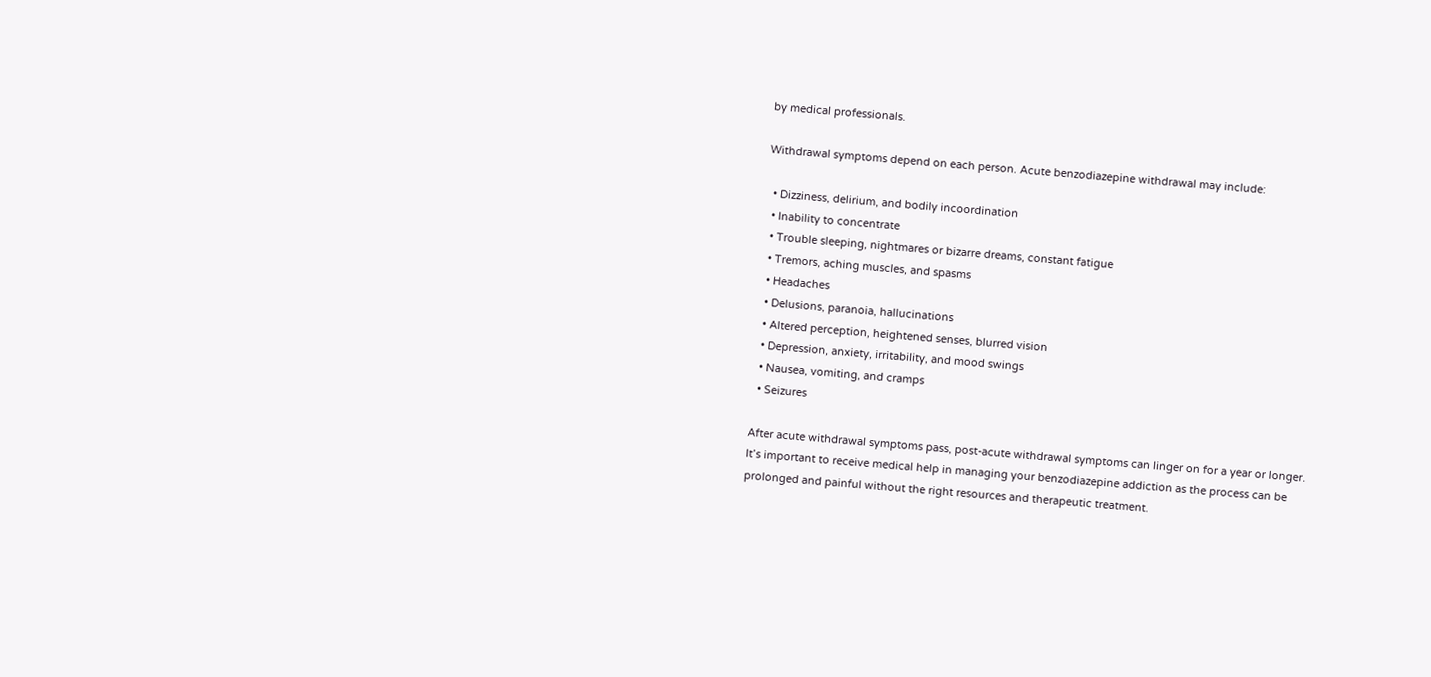by medical professionals.

Withdrawal symptoms depend on each person. Acute benzodiazepine withdrawal may include:

  • Dizziness, delirium, and bodily incoordination
  • Inability to concentrate
  • Trouble sleeping, nightmares or bizarre dreams, constant fatigue
  • Tremors, aching muscles, and spasms
  • Headaches
  • Delusions, paranoia, hallucinations
  • Altered perception, heightened senses, blurred vision
  • Depression, anxiety, irritability, and mood swings
  • Nausea, vomiting, and cramps
  • Seizures

After acute withdrawal symptoms pass, post-acute withdrawal symptoms can linger on for a year or longer. It’s important to receive medical help in managing your benzodiazepine addiction as the process can be prolonged and painful without the right resources and therapeutic treatment.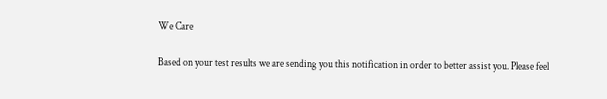We Care

Based on your test results we are sending you this notification in order to better assist you. Please feel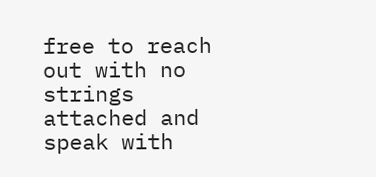free to reach out with no strings attached and speak with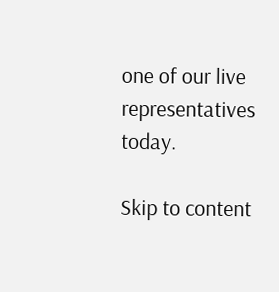one of our live representatives today.

Skip to content